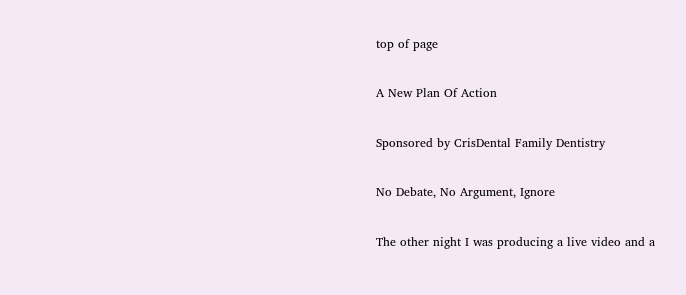top of page

A New Plan Of Action

Sponsored by CrisDental Family Dentistry

No Debate, No Argument, Ignore

The other night I was producing a live video and a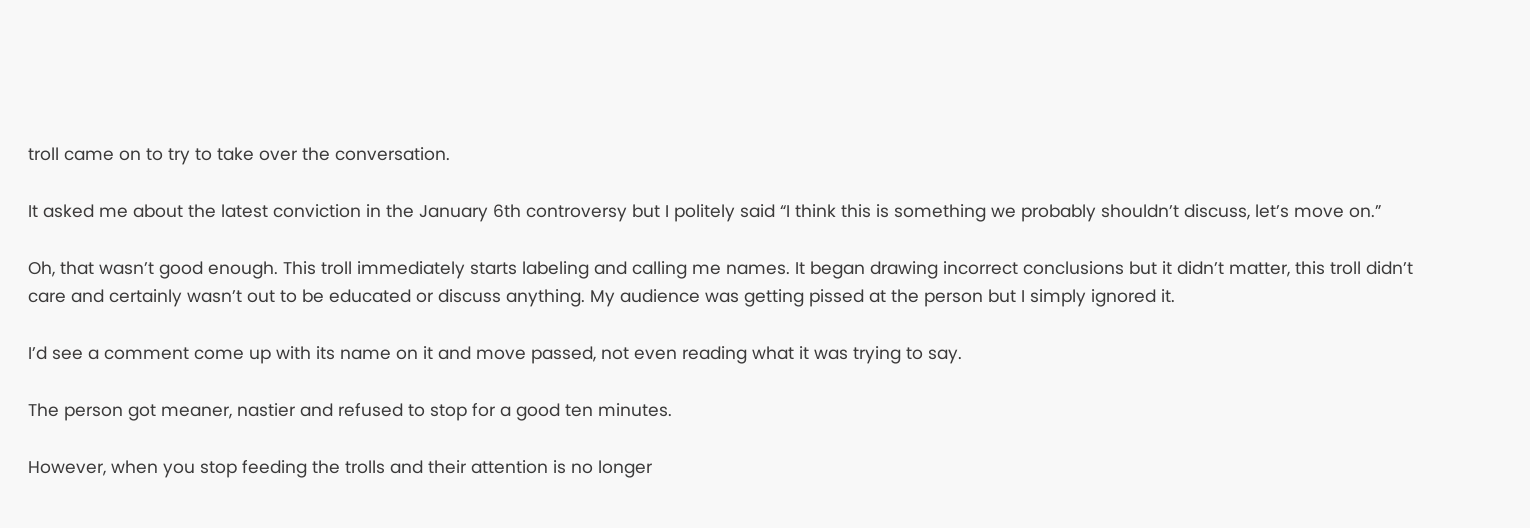troll came on to try to take over the conversation.

It asked me about the latest conviction in the January 6th controversy but I politely said “I think this is something we probably shouldn’t discuss, let’s move on.”

Oh, that wasn’t good enough. This troll immediately starts labeling and calling me names. It began drawing incorrect conclusions but it didn’t matter, this troll didn’t care and certainly wasn’t out to be educated or discuss anything. My audience was getting pissed at the person but I simply ignored it.

I’d see a comment come up with its name on it and move passed, not even reading what it was trying to say.

The person got meaner, nastier and refused to stop for a good ten minutes.

However, when you stop feeding the trolls and their attention is no longer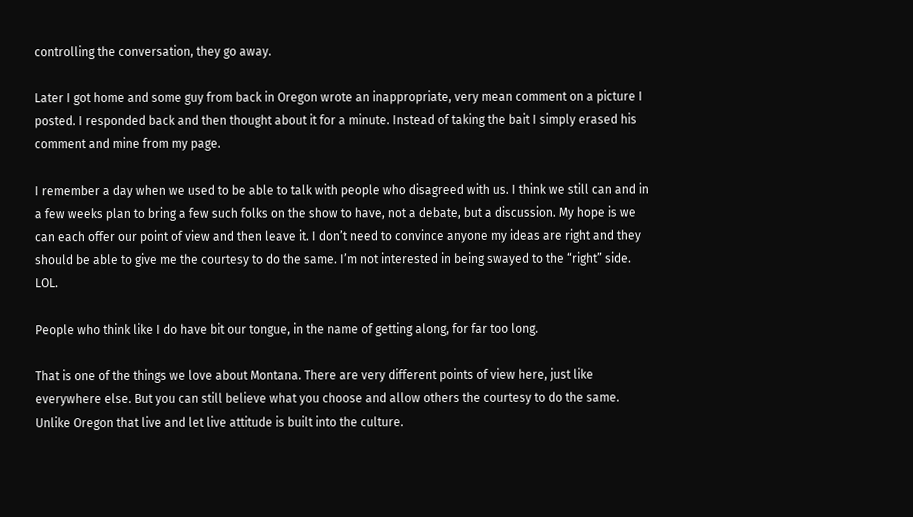controlling the conversation, they go away.

Later I got home and some guy from back in Oregon wrote an inappropriate, very mean comment on a picture I posted. I responded back and then thought about it for a minute. Instead of taking the bait I simply erased his comment and mine from my page.

I remember a day when we used to be able to talk with people who disagreed with us. I think we still can and in a few weeks plan to bring a few such folks on the show to have, not a debate, but a discussion. My hope is we can each offer our point of view and then leave it. I don’t need to convince anyone my ideas are right and they should be able to give me the courtesy to do the same. I’m not interested in being swayed to the “right” side. LOL.

People who think like I do have bit our tongue, in the name of getting along, for far too long.

That is one of the things we love about Montana. There are very different points of view here, just like everywhere else. But you can still believe what you choose and allow others the courtesy to do the same. Unlike Oregon that live and let live attitude is built into the culture.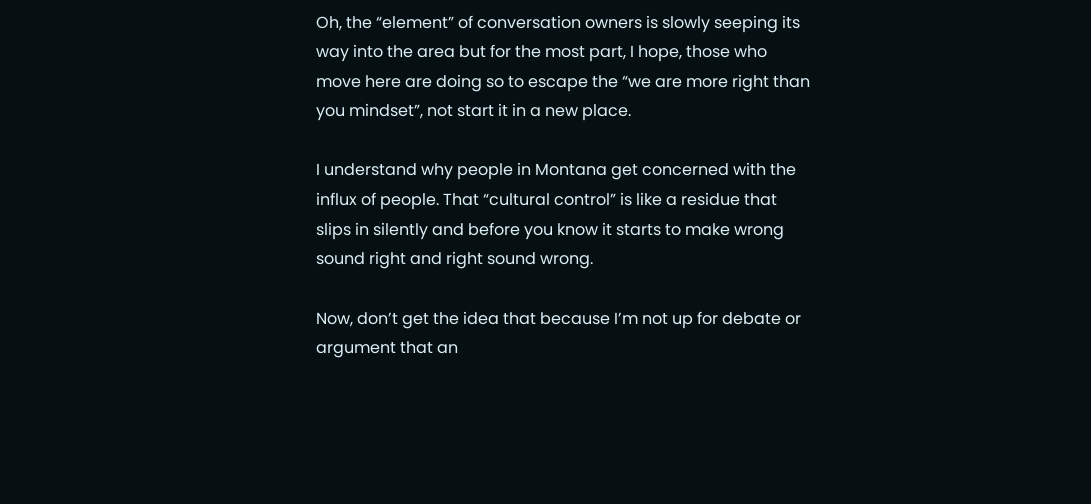Oh, the “element” of conversation owners is slowly seeping its way into the area but for the most part, I hope, those who move here are doing so to escape the “we are more right than you mindset”, not start it in a new place.

I understand why people in Montana get concerned with the influx of people. That “cultural control” is like a residue that slips in silently and before you know it starts to make wrong sound right and right sound wrong.

Now, don’t get the idea that because I’m not up for debate or argument that an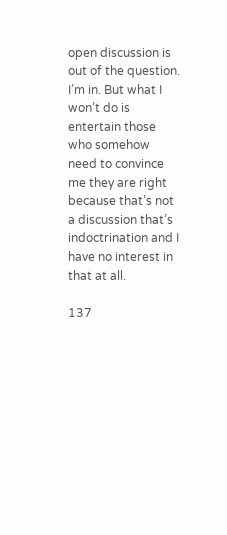open discussion is out of the question. I’m in. But what I won’t do is entertain those who somehow need to convince me they are right because that’s not a discussion that’s indoctrination and I have no interest in that at all.

137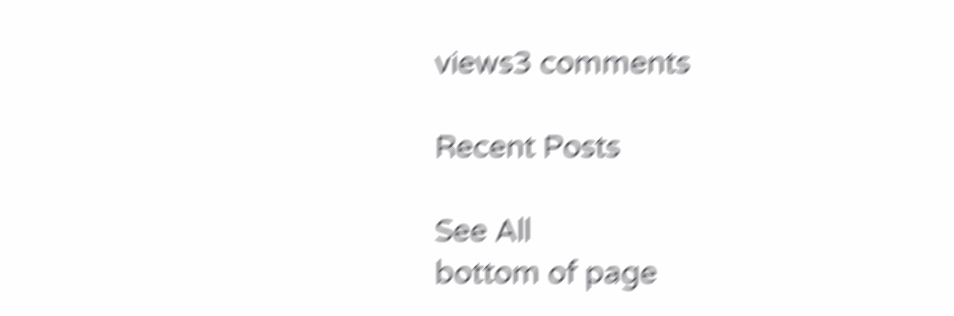views3 comments

Recent Posts

See All
bottom of page